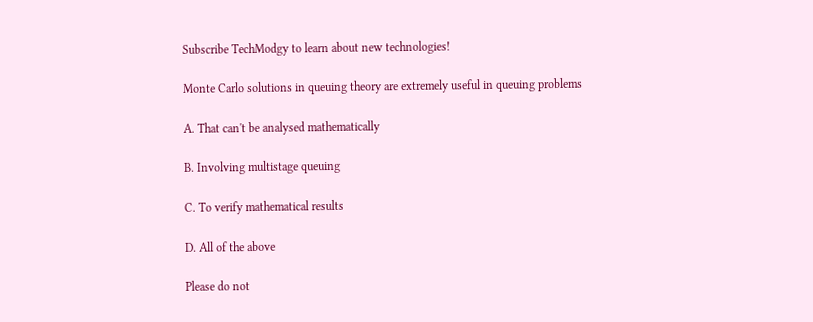Subscribe TechModgy to learn about new technologies!

Monte Carlo solutions in queuing theory are extremely useful in queuing problems

A. That can't be analysed mathematically

B. Involving multistage queuing

C. To verify mathematical results

D. All of the above

Please do not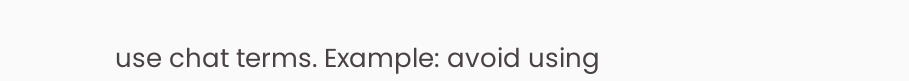use chat terms. Example: avoid using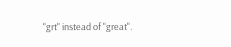"grt" instead of "great".